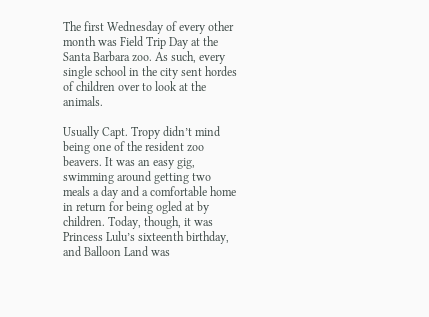The first Wednesday of every other month was Field Trip Day at the Santa Barbara zoo. As such, every single school in the city sent hordes of children over to look at the animals.

Usually Capt. Tropy didn’t mind being one of the resident zoo beavers. It was an easy gig, swimming around getting two meals a day and a comfortable home in return for being ogled at by children. Today, though, it was Princess Lulu’s sixteenth birthday, and Balloon Land was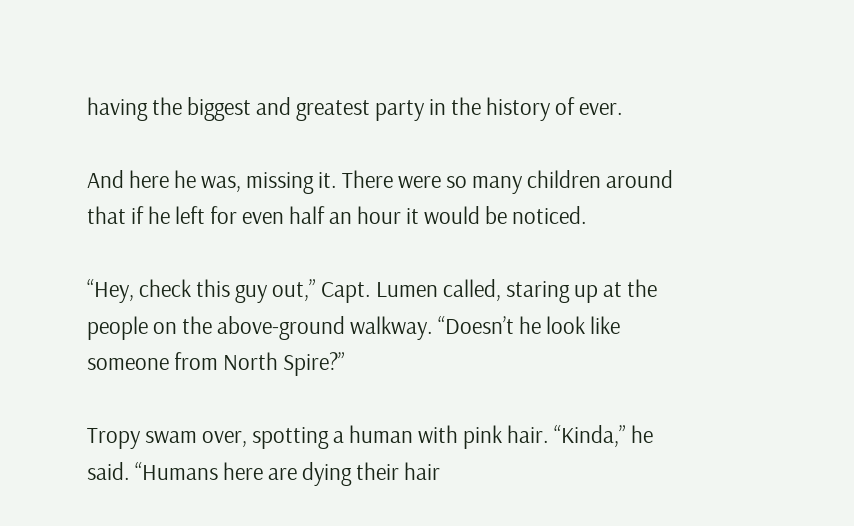having the biggest and greatest party in the history of ever.

And here he was, missing it. There were so many children around that if he left for even half an hour it would be noticed.

“Hey, check this guy out,” Capt. Lumen called, staring up at the people on the above-ground walkway. “Doesn’t he look like someone from North Spire?”

Tropy swam over, spotting a human with pink hair. “Kinda,” he said. “Humans here are dying their hair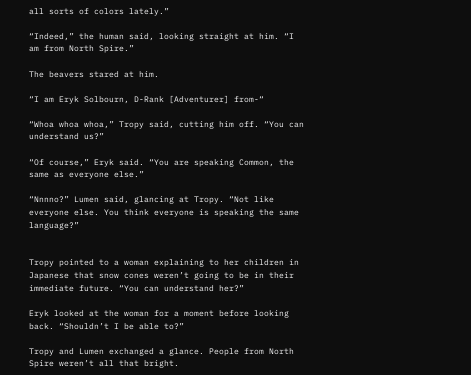all sorts of colors lately.”

“Indeed,” the human said, looking straight at him. “I am from North Spire.”

The beavers stared at him.

“I am Eryk Solbourn, D-Rank [Adventurer] from-“

“Whoa whoa whoa,” Tropy said, cutting him off. “You can understand us?”

“Of course,” Eryk said. “You are speaking Common, the same as everyone else.”

“Nnnno?” Lumen said, glancing at Tropy. “Not like everyone else. You think everyone is speaking the same language?”


Tropy pointed to a woman explaining to her children in Japanese that snow cones weren’t going to be in their immediate future. “You can understand her?”

Eryk looked at the woman for a moment before looking back. “Shouldn’t I be able to?”

Tropy and Lumen exchanged a glance. People from North Spire weren’t all that bright.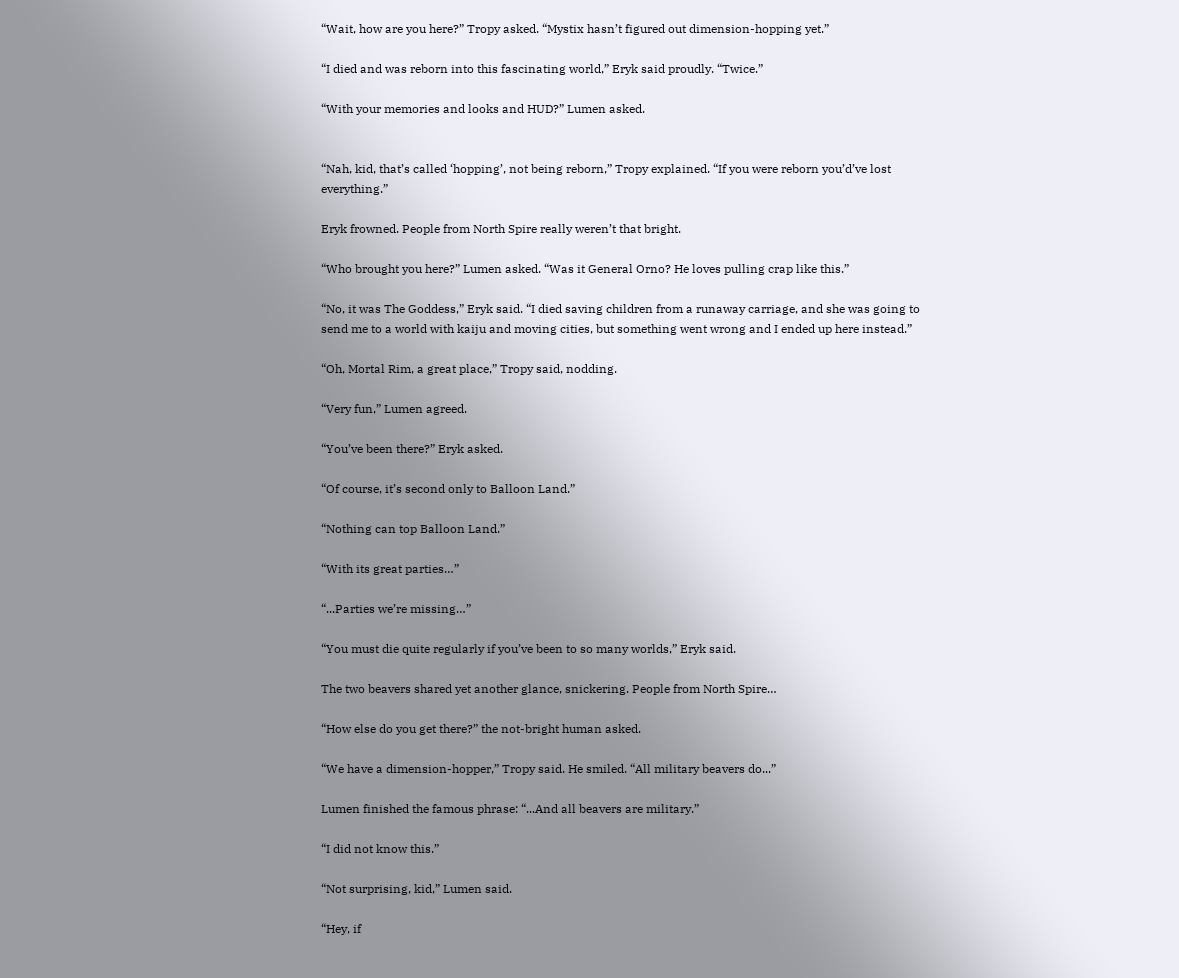“Wait, how are you here?” Tropy asked. “Mystix hasn’t figured out dimension-hopping yet.”

“I died and was reborn into this fascinating world,” Eryk said proudly. “Twice.”

“With your memories and looks and HUD?” Lumen asked.


“Nah, kid, that’s called ‘hopping’, not being reborn,” Tropy explained. “If you were reborn you’d’ve lost everything.”

Eryk frowned. People from North Spire really weren’t that bright.

“Who brought you here?” Lumen asked. “Was it General Orno? He loves pulling crap like this.”

“No, it was The Goddess,” Eryk said. “I died saving children from a runaway carriage, and she was going to send me to a world with kaiju and moving cities, but something went wrong and I ended up here instead.”

“Oh, Mortal Rim, a great place,” Tropy said, nodding.

“Very fun,” Lumen agreed.

“You’ve been there?” Eryk asked.

“Of course, it’s second only to Balloon Land.”

“Nothing can top Balloon Land.”

“With its great parties…”

“...Parties we’re missing…”

“You must die quite regularly if you’ve been to so many worlds,” Eryk said.

The two beavers shared yet another glance, snickering. People from North Spire…

“How else do you get there?” the not-bright human asked.

“We have a dimension-hopper,” Tropy said. He smiled. “All military beavers do...”

Lumen finished the famous phrase: “...And all beavers are military.”

“I did not know this.”

“Not surprising, kid,” Lumen said.

“Hey, if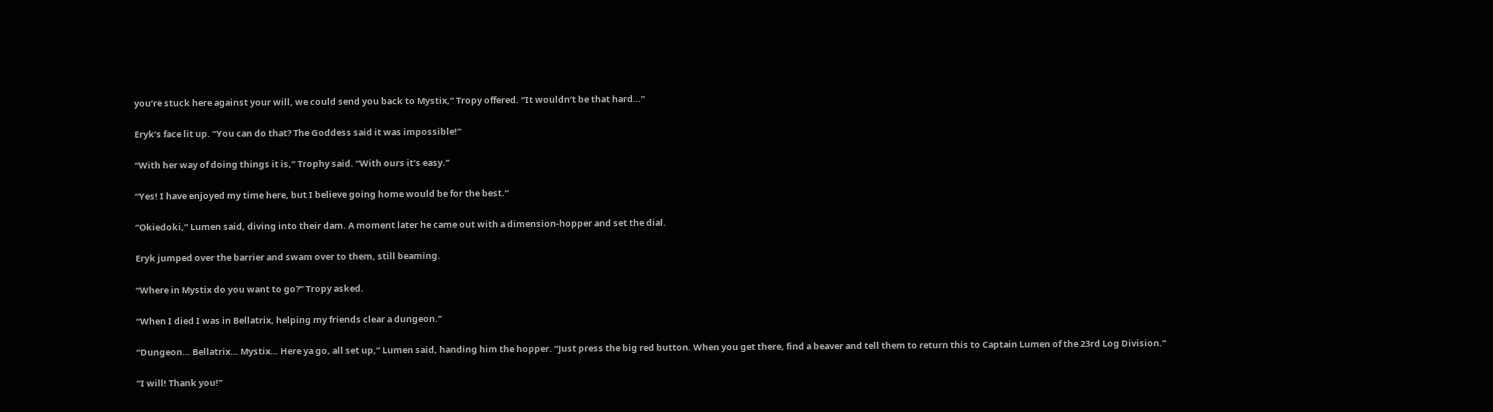you’re stuck here against your will, we could send you back to Mystix,” Tropy offered. “It wouldn’t be that hard…”

Eryk’s face lit up. “You can do that? The Goddess said it was impossible!”

“With her way of doing things it is,” Trophy said. “With ours it’s easy.”

“Yes! I have enjoyed my time here, but I believe going home would be for the best.”

“Okiedoki,” Lumen said, diving into their dam. A moment later he came out with a dimension-hopper and set the dial.

Eryk jumped over the barrier and swam over to them, still beaming.

“Where in Mystix do you want to go?” Tropy asked.

“When I died I was in Bellatrix, helping my friends clear a dungeon.”

“Dungeon… Bellatrix… Mystix… Here ya go, all set up,” Lumen said, handing him the hopper. “Just press the big red button. When you get there, find a beaver and tell them to return this to Captain Lumen of the 23rd Log Division.”

“I will! Thank you!”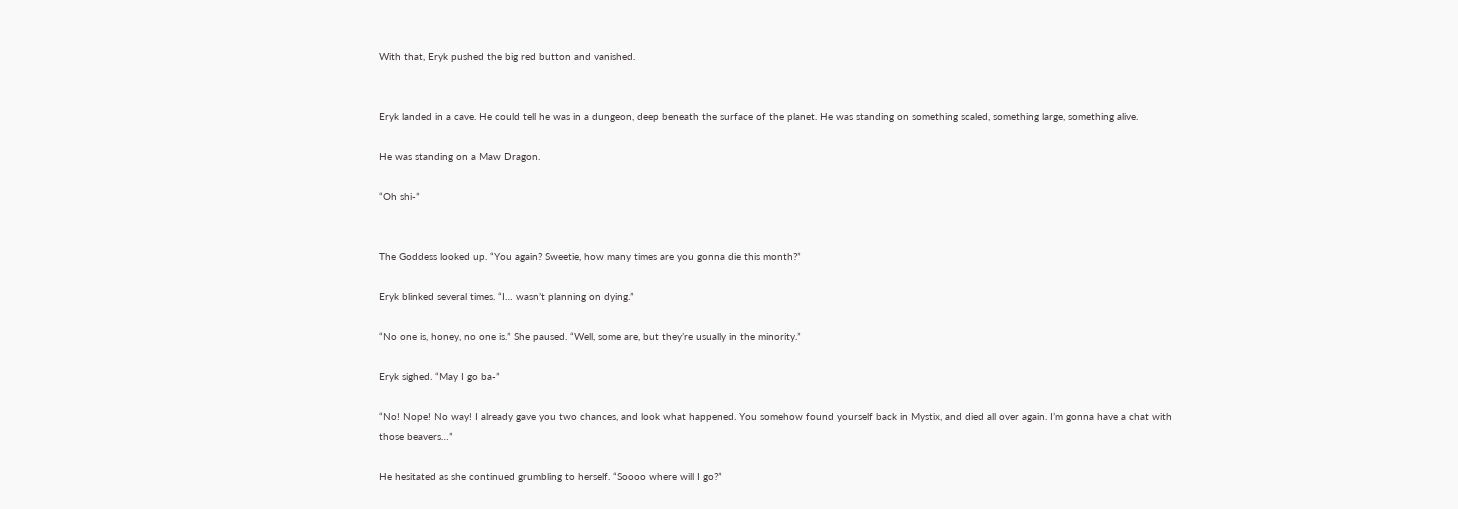With that, Eryk pushed the big red button and vanished.


Eryk landed in a cave. He could tell he was in a dungeon, deep beneath the surface of the planet. He was standing on something scaled, something large, something alive.

He was standing on a Maw Dragon.

“Oh shi-”


The Goddess looked up. “You again? Sweetie, how many times are you gonna die this month?”

Eryk blinked several times. “I… wasn’t planning on dying.”

“No one is, honey, no one is.” She paused. “Well, some are, but they’re usually in the minority.”

Eryk sighed. “May I go ba-”

“No! Nope! No way! I already gave you two chances, and look what happened. You somehow found yourself back in Mystix, and died all over again. I’m gonna have a chat with those beavers…”

He hesitated as she continued grumbling to herself. “Soooo where will I go?”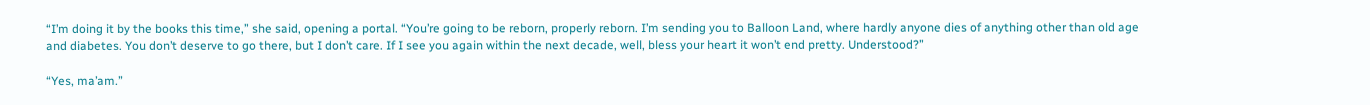“I’m doing it by the books this time,” she said, opening a portal. “You’re going to be reborn, properly reborn. I’m sending you to Balloon Land, where hardly anyone dies of anything other than old age and diabetes. You don’t deserve to go there, but I don’t care. If I see you again within the next decade, well, bless your heart it won’t end pretty. Understood?”

“Yes, ma’am.”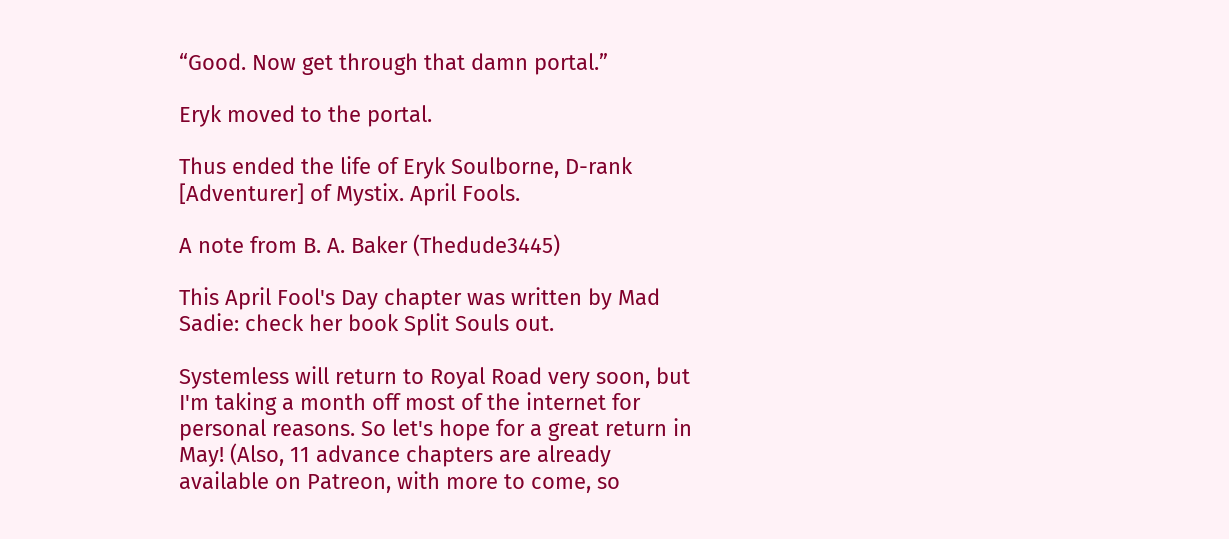“Good. Now get through that damn portal.”

Eryk moved to the portal.

Thus ended the life of Eryk Soulborne, D-rank [Adventurer] of Mystix. April Fools.

A note from B. A. Baker (Thedude3445)

This April Fool's Day chapter was written by Mad Sadie: check her book Split Souls out.

Systemless will return to Royal Road very soon, but I'm taking a month off most of the internet for personal reasons. So let's hope for a great return in May! (Also, 11 advance chapters are already available on Patreon, with more to come, so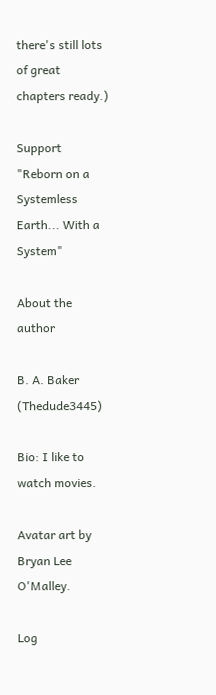there's still lots of great chapters ready.)

Support "Reborn on a Systemless Earth... With a System"

About the author

B. A. Baker (Thedude3445)

Bio: I like to watch movies.

Avatar art by Bryan Lee O'Malley.

Log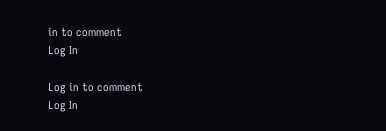in to comment
Log In

Log in to comment
Log In